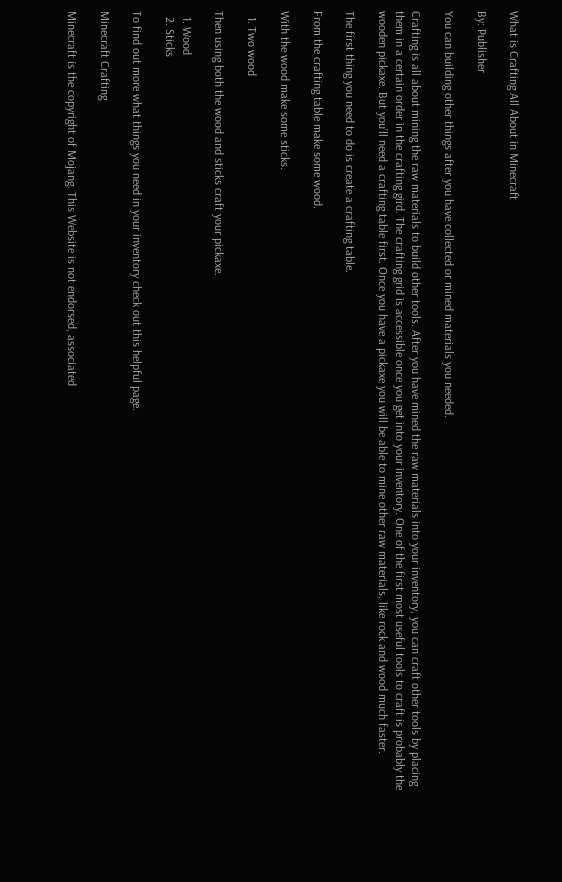What is Crafting All About in Minecraft

By: Publisher

You can building other things after you have collected or mined materials you needed.

Crafting is all about mining the raw materials to build other tools. After you have mined the raw materials into your inventory, you can craft other tools by placing them in a certain order in the crafting gird. The crafting grid is accessible once you get into your inventory. One of the first most useful tools to craft is probably the wooden pickaxe. But you'll need a crafting table first. Once you have a pickaxe you will be able to mine other raw materials, like rock and wood much faster.

The first thing you need to do is create a crafting table.

From the crafting table make some wood.

With the wood make some sticks.

  1. Two wood

Then using both the wood and sticks craft your pickaxe.

  1. Wood
  2. Sticks

To find out more what things you need in your inventory check out this helpful page.

Minecraft Crafting

Minecraft is the copyright of Mojang. This Website is not endorsed, associated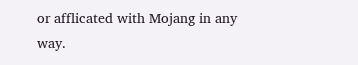or afflicated with Mojang in any way.